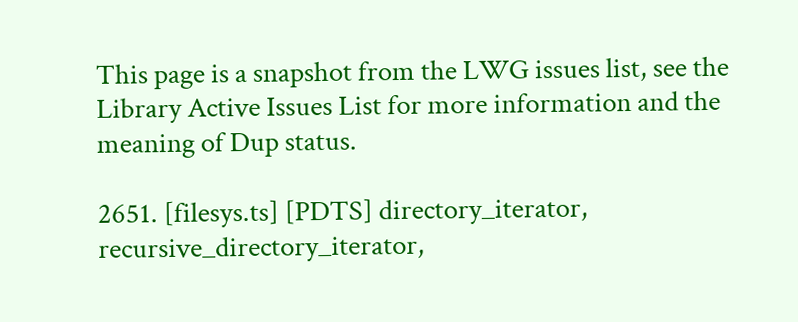This page is a snapshot from the LWG issues list, see the Library Active Issues List for more information and the meaning of Dup status.

2651. [filesys.ts] [PDTS] directory_iterator, recursive_directory_iterator,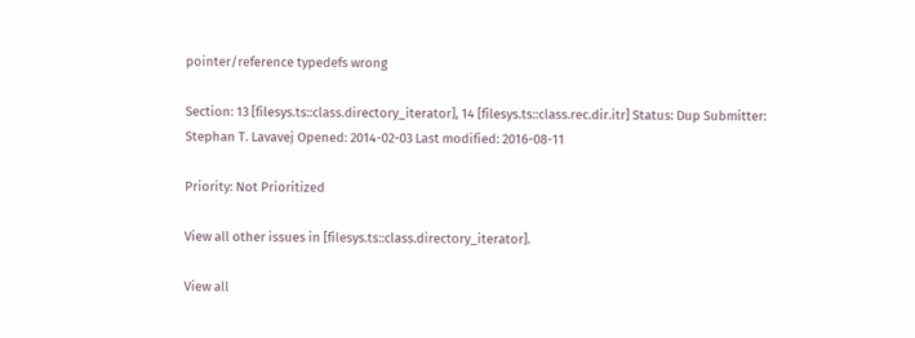pointer/reference typedefs wrong

Section: 13 [filesys.ts::class.directory_iterator], 14 [filesys.ts::class.rec.dir.itr] Status: Dup Submitter: Stephan T. Lavavej Opened: 2014-02-03 Last modified: 2016-08-11

Priority: Not Prioritized

View all other issues in [filesys.ts::class.directory_iterator].

View all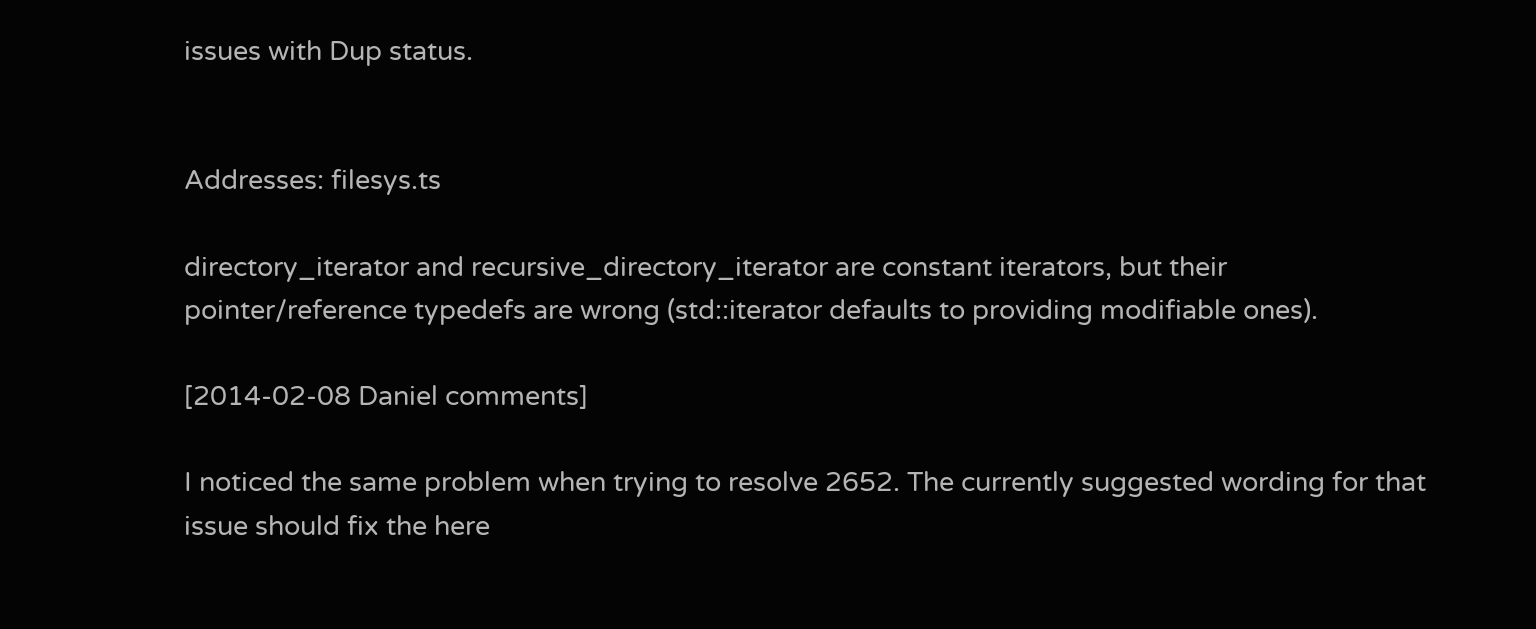issues with Dup status.


Addresses: filesys.ts

directory_iterator and recursive_directory_iterator are constant iterators, but their pointer/reference typedefs are wrong (std::iterator defaults to providing modifiable ones).

[2014-02-08 Daniel comments]

I noticed the same problem when trying to resolve 2652. The currently suggested wording for that issue should fix the here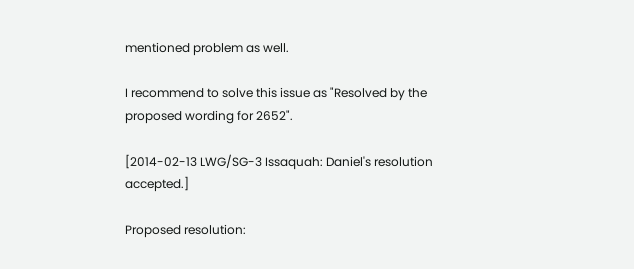mentioned problem as well.

I recommend to solve this issue as "Resolved by the proposed wording for 2652".

[2014-02-13 LWG/SG-3 Issaquah: Daniel's resolution accepted.]

Proposed resolution: